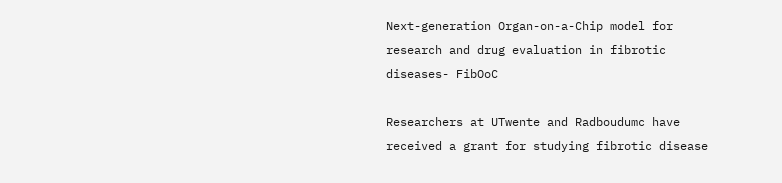Next-generation Organ-on-a-Chip model for research and drug evaluation in fibrotic diseases- FibOoC

Researchers at UTwente and Radboudumc have received a grant for studying fibrotic disease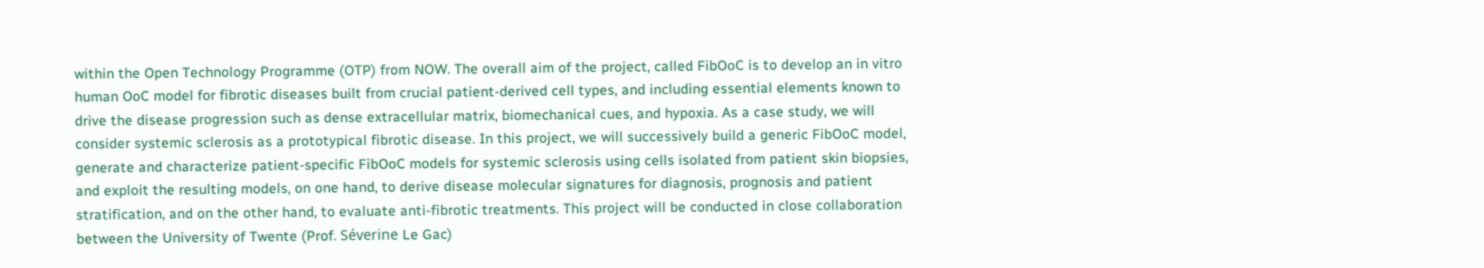within the Open Technology Programme (OTP) from NOW. The overall aim of the project, called FibOoC is to develop an in vitro human OoC model for fibrotic diseases built from crucial patient-derived cell types, and including essential elements known to drive the disease progression such as dense extracellular matrix, biomechanical cues, and hypoxia. As a case study, we will consider systemic sclerosis as a prototypical fibrotic disease. In this project, we will successively build a generic FibOoC model, generate and characterize patient-specific FibOoC models for systemic sclerosis using cells isolated from patient skin biopsies, and exploit the resulting models, on one hand, to derive disease molecular signatures for diagnosis, prognosis and patient stratification, and on the other hand, to evaluate anti-fibrotic treatments. This project will be conducted in close collaboration between the University of Twente (Prof. Séverine Le Gac)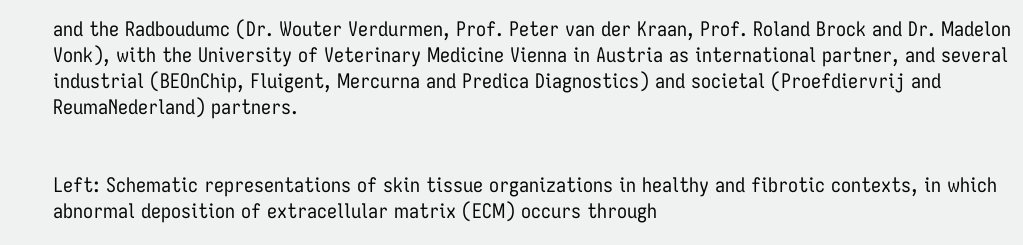and the Radboudumc (Dr. Wouter Verdurmen, Prof. Peter van der Kraan, Prof. Roland Brock and Dr. Madelon Vonk), with the University of Veterinary Medicine Vienna in Austria as international partner, and several industrial (BEOnChip, Fluigent, Mercurna and Predica Diagnostics) and societal (Proefdiervrij and ReumaNederland) partners.


Left: Schematic representations of skin tissue organizations in healthy and fibrotic contexts, in which abnormal deposition of extracellular matrix (ECM) occurs through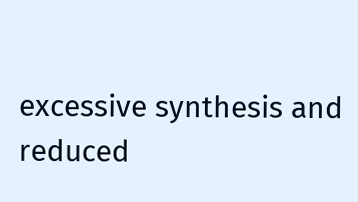excessive synthesis and reduced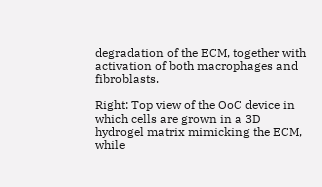degradation of the ECM, together with activation of both macrophages and fibroblasts.

Right: Top view of the OoC device in which cells are grown in a 3D hydrogel matrix mimicking the ECM, while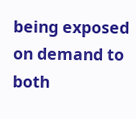being exposed on demand to both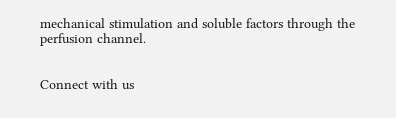mechanical stimulation and soluble factors through the perfusion channel.


Connect with us